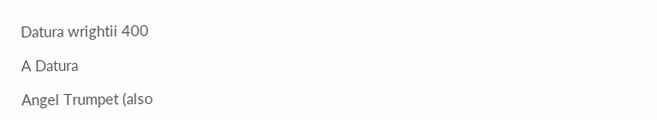Datura wrightii 400

A Datura

Angel Trumpet (also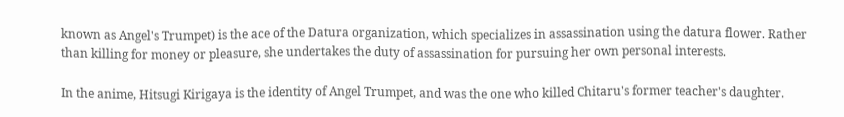known as Angel's Trumpet) is the ace of the Datura organization, which specializes in assassination using the datura flower. Rather than killing for money or pleasure, she undertakes the duty of assassination for pursuing her own personal interests.

In the anime, Hitsugi Kirigaya is the identity of Angel Trumpet, and was the one who killed Chitaru's former teacher's daughter.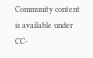Community content is available under CC-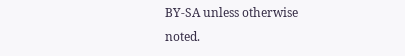BY-SA unless otherwise noted.